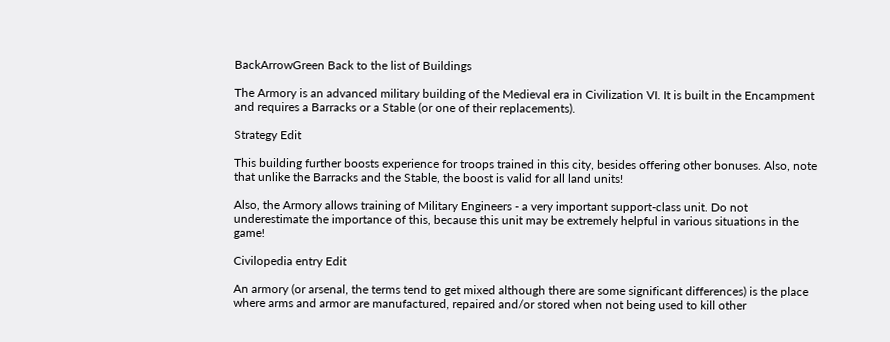BackArrowGreen Back to the list of Buildings

The Armory is an advanced military building of the Medieval era in Civilization VI. It is built in the Encampment and requires a Barracks or a Stable (or one of their replacements).

Strategy Edit

This building further boosts experience for troops trained in this city, besides offering other bonuses. Also, note that unlike the Barracks and the Stable, the boost is valid for all land units!

Also, the Armory allows training of Military Engineers - a very important support-class unit. Do not underestimate the importance of this, because this unit may be extremely helpful in various situations in the game!

Civilopedia entry Edit

An armory (or arsenal, the terms tend to get mixed although there are some significant differences) is the place where arms and armor are manufactured, repaired and/or stored when not being used to kill other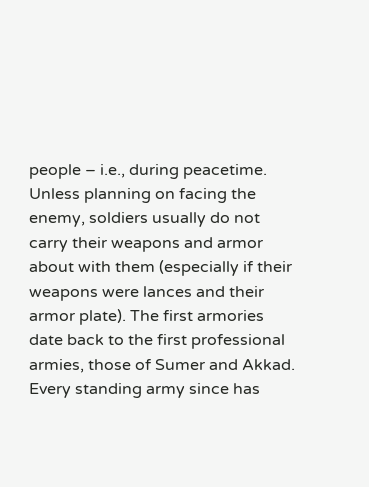people – i.e., during peacetime. Unless planning on facing the enemy, soldiers usually do not carry their weapons and armor about with them (especially if their weapons were lances and their armor plate). The first armories date back to the first professional armies, those of Sumer and Akkad. Every standing army since has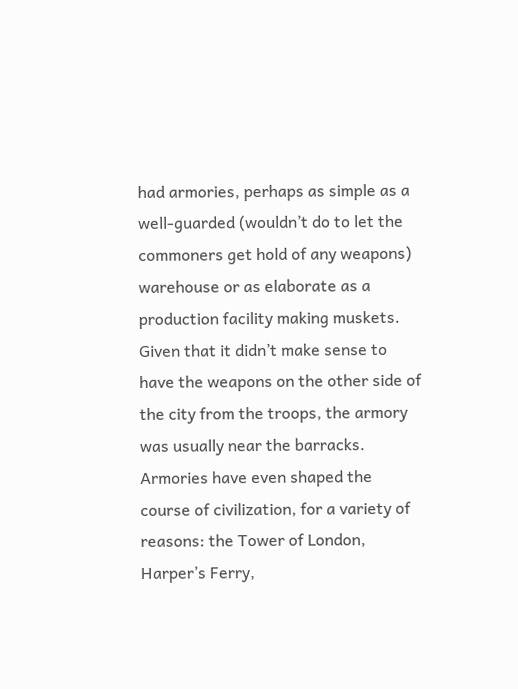had armories, perhaps as simple as a well-guarded (wouldn’t do to let the commoners get hold of any weapons) warehouse or as elaborate as a production facility making muskets. Given that it didn’t make sense to have the weapons on the other side of the city from the troops, the armory was usually near the barracks. Armories have even shaped the course of civilization, for a variety of reasons: the Tower of London, Harper’s Ferry,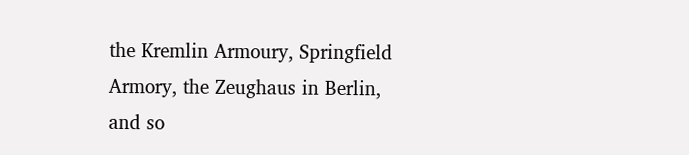the Kremlin Armoury, Springfield Armory, the Zeughaus in Berlin, and so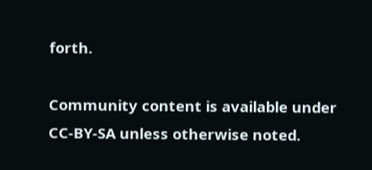forth.

Community content is available under CC-BY-SA unless otherwise noted.